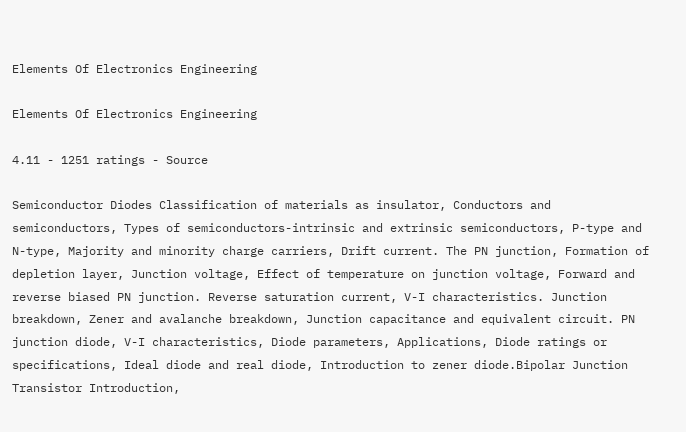Elements Of Electronics Engineering

Elements Of Electronics Engineering

4.11 - 1251 ratings - Source

Semiconductor Diodes Classification of materials as insulator, Conductors and semiconductors, Types of semiconductors-intrinsic and extrinsic semiconductors, P-type and N-type, Majority and minority charge carriers, Drift current. The PN junction, Formation of depletion layer, Junction voltage, Effect of temperature on junction voltage, Forward and reverse biased PN junction. Reverse saturation current, V-I characteristics. Junction breakdown, Zener and avalanche breakdown, Junction capacitance and equivalent circuit. PN junction diode, V-I characteristics, Diode parameters, Applications, Diode ratings or specifications, Ideal diode and real diode, Introduction to zener diode.Bipolar Junction Transistor Introduction,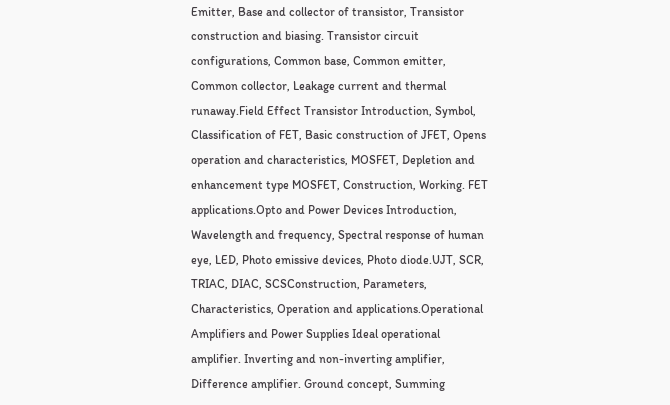Emitter, Base and collector of transistor, Transistor construction and biasing. Transistor circuit configurations, Common base, Common emitter, Common collector, Leakage current and thermal runaway.Field Effect Transistor Introduction, Symbol, Classification of FET, Basic construction of JFET, Opens operation and characteristics, MOSFET, Depletion and enhancement type MOSFET, Construction, Working. FET applications.Opto and Power Devices Introduction, Wavelength and frequency, Spectral response of human eye, LED, Photo emissive devices, Photo diode.UJT, SCR, TRIAC, DIAC, SCSConstruction, Parameters, Characteristics, Operation and applications.Operational Amplifiers and Power Supplies Ideal operational amplifier. Inverting and non-inverting amplifier, Difference amplifier. Ground concept, Summing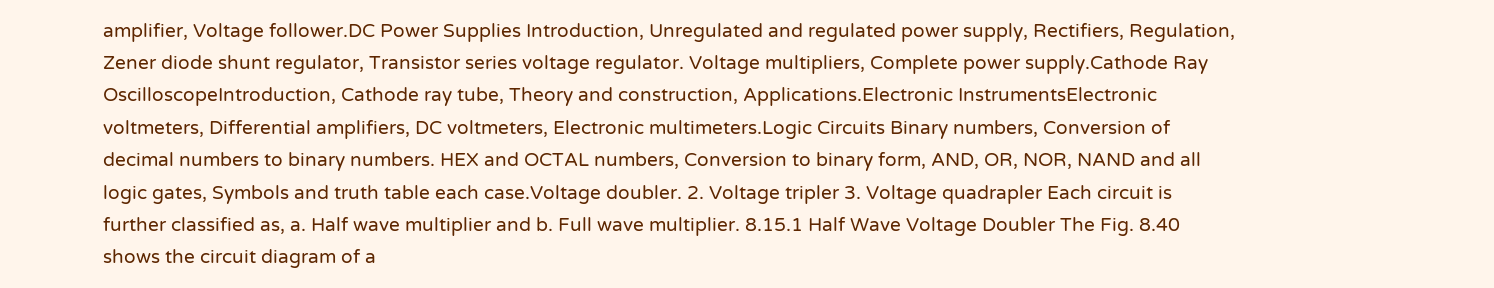amplifier, Voltage follower.DC Power Supplies Introduction, Unregulated and regulated power supply, Rectifiers, Regulation, Zener diode shunt regulator, Transistor series voltage regulator. Voltage multipliers, Complete power supply.Cathode Ray OscilloscopeIntroduction, Cathode ray tube, Theory and construction, Applications.Electronic InstrumentsElectronic voltmeters, Differential amplifiers, DC voltmeters, Electronic multimeters.Logic Circuits Binary numbers, Conversion of decimal numbers to binary numbers. HEX and OCTAL numbers, Conversion to binary form, AND, OR, NOR, NAND and all logic gates, Symbols and truth table each case.Voltage doubler. 2. Voltage tripler 3. Voltage quadrapler Each circuit is further classified as, a. Half wave multiplier and b. Full wave multiplier. 8.15.1 Half Wave Voltage Doubler The Fig. 8.40 shows the circuit diagram of a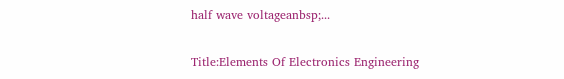half wave voltageanbsp;...

Title:Elements Of Electronics Engineering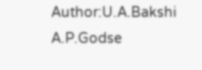Author:U.A.Bakshi A.P.Godse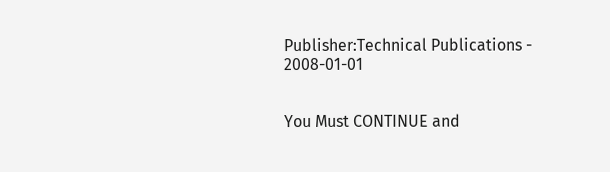Publisher:Technical Publications - 2008-01-01


You Must CONTINUE and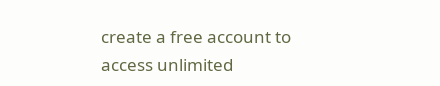create a free account to access unlimited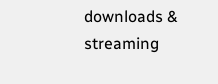downloads & streaming